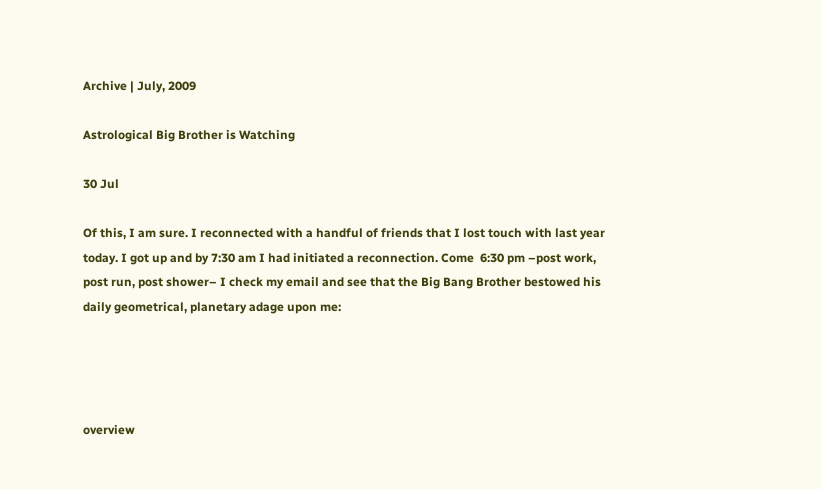Archive | July, 2009

Astrological Big Brother is Watching

30 Jul

Of this, I am sure. I reconnected with a handful of friends that I lost touch with last year today. I got up and by 7:30 am I had initiated a reconnection. Come  6:30 pm –post work, post run, post shower– I check my email and see that the Big Bang Brother bestowed his daily geometrical, planetary adage upon me:




overview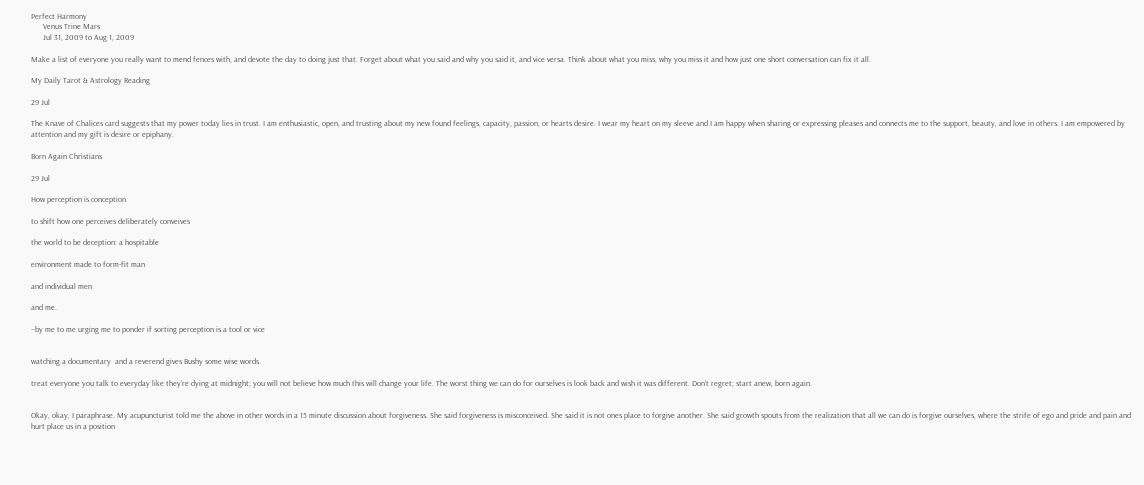Perfect Harmony
      Venus Trine Mars
      Jul 31, 2009 to Aug 1, 2009

Make a list of everyone you really want to mend fences with, and devote the day to doing just that. Forget about what you said and why you said it, and vice versa. Think about what you miss, why you miss it and how just one short conversation can fix it all.

My Daily Tarot & Astrology Reading

29 Jul

The Knave of Chalices card suggests that my power today lies in trust. I am enthusiastic, open, and trusting about my new found feelings, capacity, passion, or hearts desire. I wear my heart on my sleeve and I am happy when sharing or expressing pleases and connects me to the support, beauty, and love in others. I am empowered by attention and my gift is desire or epiphany.

Born Again Christians

29 Jul

How perception is conception

to shift how one perceives deliberately conveives

the world to be deception: a hospitable

environment made to form-fit man

and individual men

and me.

–by me to me urging me to ponder if sorting perception is a tool or vice


watching a documentary  and a reverend gives Bushy some wise words.

treat everyone you talk to everyday like they’re dying at midnight; you will not believe how much this will change your life. The worst thing we can do for ourselves is look back and wish it was different. Don’t regret; start anew, born again.


Okay, okay, I paraphrase. My acupuncturist told me the above in other words in a 15 minute discussion about forgiveness. She said forgiveness is misconceived. She said it is not ones place to forgive another. She said growth spouts from the realization that all we can do is forgive ourselves, where the strife of ego and pride and pain and hurt place us in a position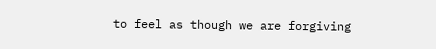to feel as though we are forgiving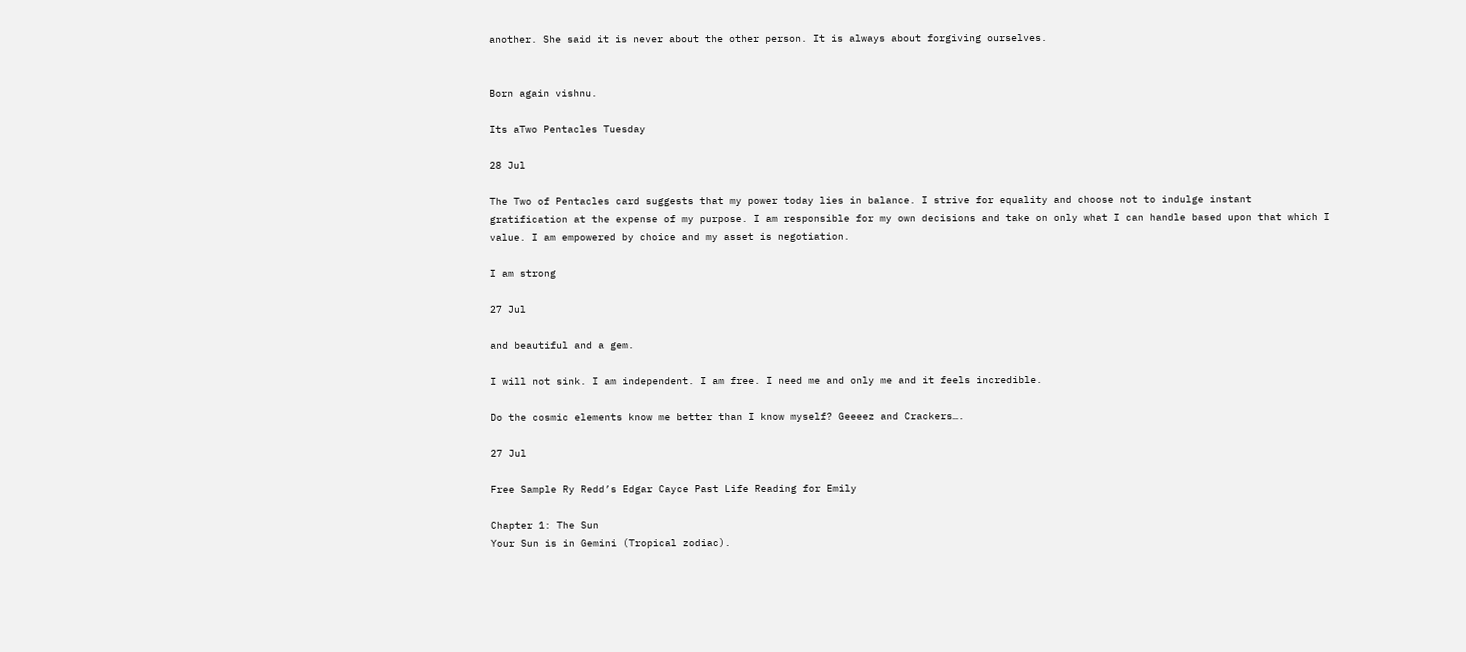another. She said it is never about the other person. It is always about forgiving ourselves.


Born again vishnu.

Its aTwo Pentacles Tuesday

28 Jul

The Two of Pentacles card suggests that my power today lies in balance. I strive for equality and choose not to indulge instant gratification at the expense of my purpose. I am responsible for my own decisions and take on only what I can handle based upon that which I value. I am empowered by choice and my asset is negotiation.

I am strong

27 Jul

and beautiful and a gem.

I will not sink. I am independent. I am free. I need me and only me and it feels incredible.

Do the cosmic elements know me better than I know myself? Geeeez and Crackers….

27 Jul

Free Sample Ry Redd’s Edgar Cayce Past Life Reading for Emily

Chapter 1: The Sun
Your Sun is in Gemini (Tropical zodiac).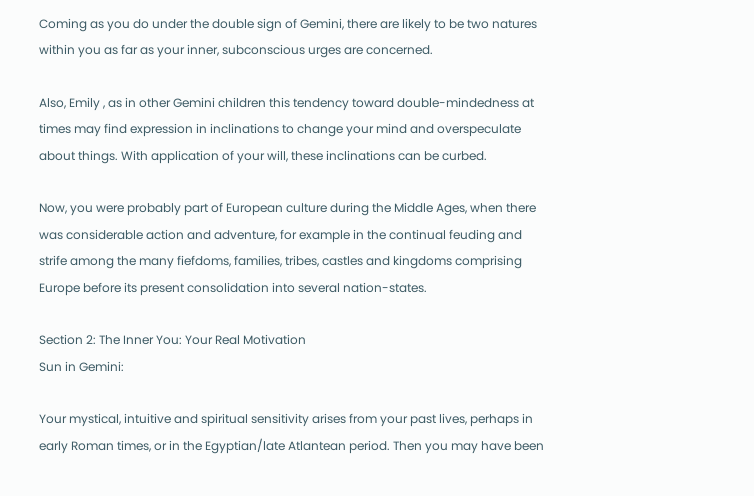Coming as you do under the double sign of Gemini, there are likely to be two natures within you as far as your inner, subconscious urges are concerned.

Also, Emily , as in other Gemini children this tendency toward double-mindedness at times may find expression in inclinations to change your mind and overspeculate about things. With application of your will, these inclinations can be curbed.

Now, you were probably part of European culture during the Middle Ages, when there was considerable action and adventure, for example in the continual feuding and strife among the many fiefdoms, families, tribes, castles and kingdoms comprising Europe before its present consolidation into several nation-states.

Section 2: The Inner You: Your Real Motivation
Sun in Gemini:

Your mystical, intuitive and spiritual sensitivity arises from your past lives, perhaps in early Roman times, or in the Egyptian/late Atlantean period. Then you may have been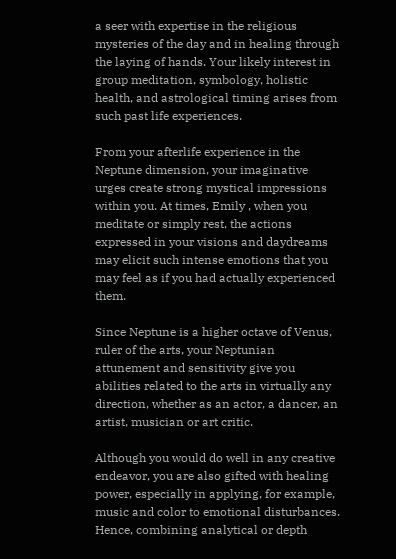a seer with expertise in the religious mysteries of the day and in healing through the laying of hands. Your likely interest in group meditation, symbology, holistic health, and astrological timing arises from such past life experiences.

From your afterlife experience in the Neptune dimension, your imaginative urges create strong mystical impressions within you. At times, Emily , when you meditate or simply rest, the actions expressed in your visions and daydreams may elicit such intense emotions that you may feel as if you had actually experienced them.

Since Neptune is a higher octave of Venus, ruler of the arts, your Neptunian attunement and sensitivity give you abilities related to the arts in virtually any direction, whether as an actor, a dancer, an artist, musician or art critic.

Although you would do well in any creative endeavor, you are also gifted with healing power, especially in applying, for example, music and color to emotional disturbances. Hence, combining analytical or depth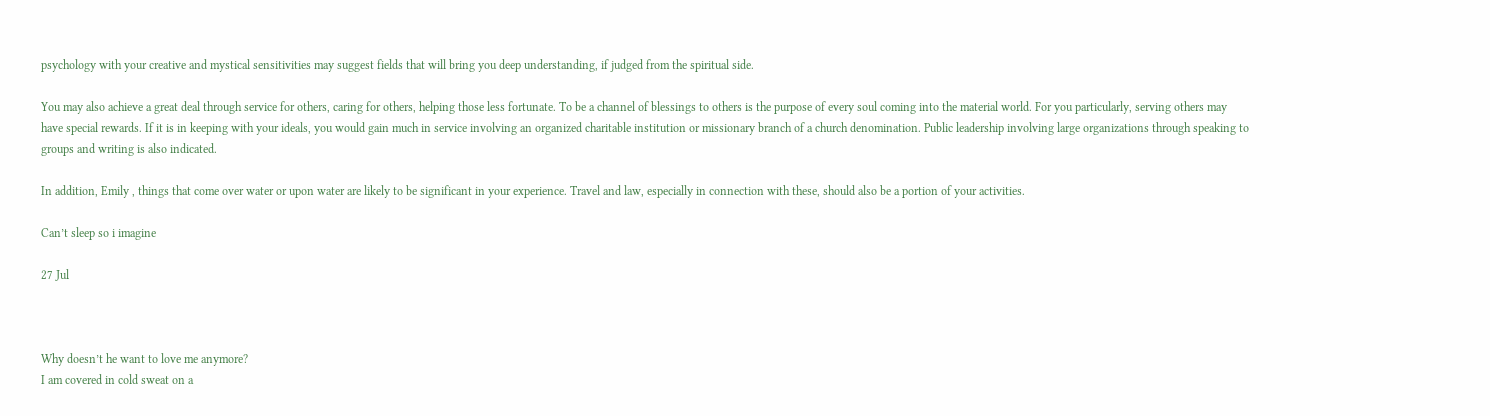psychology with your creative and mystical sensitivities may suggest fields that will bring you deep understanding, if judged from the spiritual side.

You may also achieve a great deal through service for others, caring for others, helping those less fortunate. To be a channel of blessings to others is the purpose of every soul coming into the material world. For you particularly, serving others may have special rewards. If it is in keeping with your ideals, you would gain much in service involving an organized charitable institution or missionary branch of a church denomination. Public leadership involving large organizations through speaking to groups and writing is also indicated.

In addition, Emily , things that come over water or upon water are likely to be significant in your experience. Travel and law, especially in connection with these, should also be a portion of your activities.

Can’t sleep so i imagine

27 Jul



Why doesn’t he want to love me anymore?
I am covered in cold sweat on a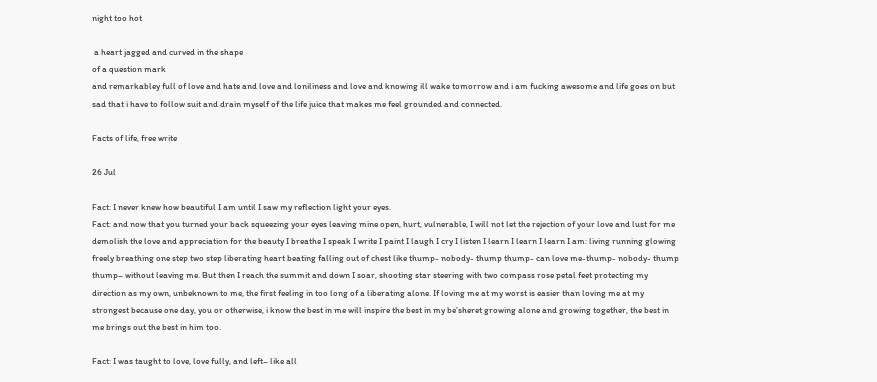night too hot

 a heart jagged and curved in the shape
of a question mark
and remarkabley full of love and hate and love and loniliness and love and knowing ill wake tomorrow and i am fucking awesome and life goes on but sad that i have to follow suit and drain myself of the life juice that makes me feel grounded and connected.

Facts of life, free write

26 Jul

Fact: I never knew how beautiful I am until I saw my reflection light your eyes.
Fact: and now that you turned your back squeezing your eyes leaving mine open, hurt, vulnerable, I will not let the rejection of your love and lust for me demolish the love and appreciation for the beauty I breathe I speak I write I paint I laugh I cry I listen I learn I learn I learn I am: living running glowing freely breathing one step two step liberating heart beating falling out of chest like thump- nobody- thump thump- can love me-thump- nobody- thump thump– without leaving me. But then I reach the summit and down I soar, shooting star steering with two compass rose petal feet protecting my direction as my own, unbeknown to me, the first feeling in too long of a liberating alone. If loving me at my worst is easier than loving me at my strongest because one day, you or otherwise, i know the best in me will inspire the best in my be’sheret growing alone and growing together, the best in me brings out the best in him too.

Fact: I was taught to love, love fully, and left– like all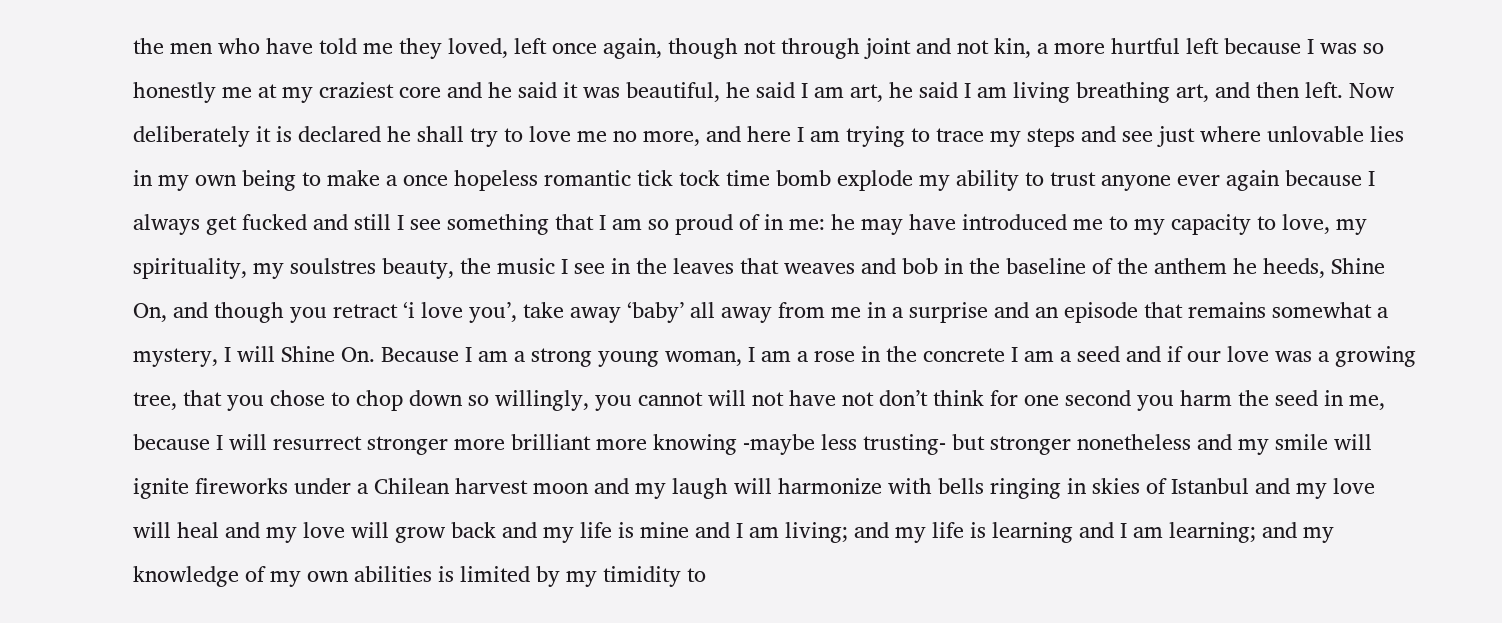the men who have told me they loved, left once again, though not through joint and not kin, a more hurtful left because I was so honestly me at my craziest core and he said it was beautiful, he said I am art, he said I am living breathing art, and then left. Now deliberately it is declared he shall try to love me no more, and here I am trying to trace my steps and see just where unlovable lies in my own being to make a once hopeless romantic tick tock time bomb explode my ability to trust anyone ever again because I always get fucked and still I see something that I am so proud of in me: he may have introduced me to my capacity to love, my spirituality, my soulstres beauty, the music I see in the leaves that weaves and bob in the baseline of the anthem he heeds, Shine On, and though you retract ‘i love you’, take away ‘baby’ all away from me in a surprise and an episode that remains somewhat a mystery, I will Shine On. Because I am a strong young woman, I am a rose in the concrete I am a seed and if our love was a growing tree, that you chose to chop down so willingly, you cannot will not have not don’t think for one second you harm the seed in me, because I will resurrect stronger more brilliant more knowing -maybe less trusting- but stronger nonetheless and my smile will ignite fireworks under a Chilean harvest moon and my laugh will harmonize with bells ringing in skies of Istanbul and my love will heal and my love will grow back and my life is mine and I am living; and my life is learning and I am learning; and my knowledge of my own abilities is limited by my timidity to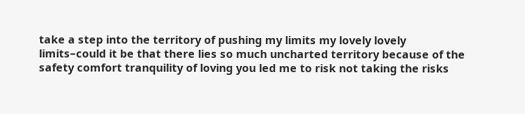take a step into the territory of pushing my limits my lovely lovely limits–could it be that there lies so much uncharted territory because of the safety comfort tranquility of loving you led me to risk not taking the risks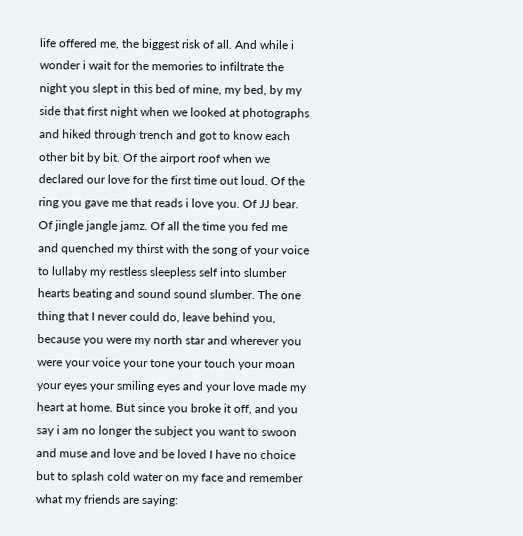life offered me, the biggest risk of all. And while i wonder i wait for the memories to infiltrate the night you slept in this bed of mine, my bed, by my side that first night when we looked at photographs and hiked through trench and got to know each other bit by bit. Of the airport roof when we declared our love for the first time out loud. Of the ring you gave me that reads i love you. Of JJ bear. Of jingle jangle jamz. Of all the time you fed me and quenched my thirst with the song of your voice to lullaby my restless sleepless self into slumber hearts beating and sound sound slumber. The one thing that I never could do, leave behind you, because you were my north star and wherever you were your voice your tone your touch your moan your eyes your smiling eyes and your love made my heart at home. But since you broke it off, and you say i am no longer the subject you want to swoon and muse and love and be loved I have no choice but to splash cold water on my face and remember what my friends are saying: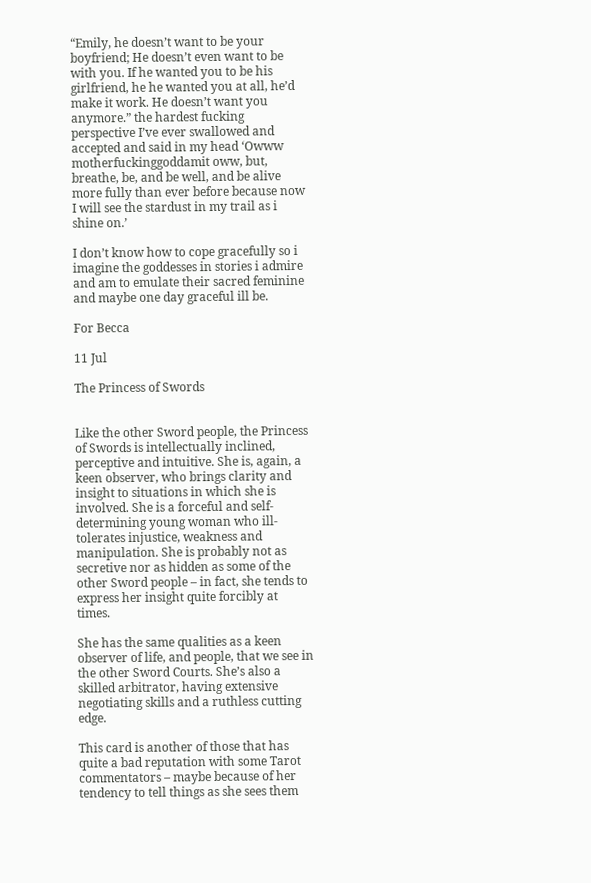“Emily, he doesn’t want to be your boyfriend; He doesn’t even want to be with you. If he wanted you to be his girlfriend, he he wanted you at all, he’d make it work. He doesn’t want you anymore.” the hardest fucking perspective I’ve ever swallowed and accepted and said in my head ‘Owww motherfuckinggoddamit oww, but, breathe, be, and be well, and be alive more fully than ever before because now I will see the stardust in my trail as i shine on.’

I don’t know how to cope gracefully so i imagine the goddesses in stories i admire and am to emulate their sacred feminine and maybe one day graceful ill be.

For Becca

11 Jul

The Princess of Swords


Like the other Sword people, the Princess of Swords is intellectually inclined, perceptive and intuitive. She is, again, a keen observer, who brings clarity and insight to situations in which she is involved. She is a forceful and self-determining young woman who ill-tolerates injustice, weakness and manipulation. She is probably not as secretive nor as hidden as some of the other Sword people – in fact, she tends to express her insight quite forcibly at times.

She has the same qualities as a keen observer of life, and people, that we see in the other Sword Courts. She’s also a skilled arbitrator, having extensive negotiating skills and a ruthless cutting edge.

This card is another of those that has quite a bad reputation with some Tarot commentators – maybe because of her tendency to tell things as she sees them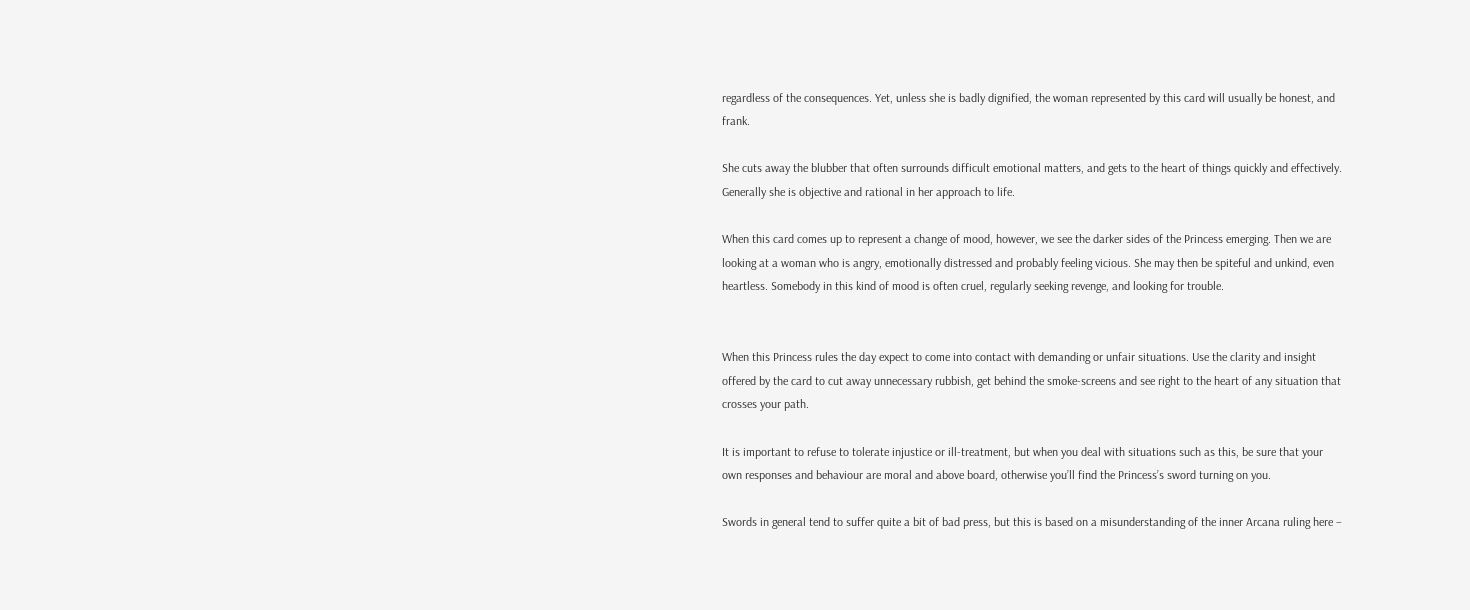regardless of the consequences. Yet, unless she is badly dignified, the woman represented by this card will usually be honest, and frank.

She cuts away the blubber that often surrounds difficult emotional matters, and gets to the heart of things quickly and effectively. Generally she is objective and rational in her approach to life.

When this card comes up to represent a change of mood, however, we see the darker sides of the Princess emerging. Then we are looking at a woman who is angry, emotionally distressed and probably feeling vicious. She may then be spiteful and unkind, even heartless. Somebody in this kind of mood is often cruel, regularly seeking revenge, and looking for trouble.


When this Princess rules the day expect to come into contact with demanding or unfair situations. Use the clarity and insight offered by the card to cut away unnecessary rubbish, get behind the smoke-screens and see right to the heart of any situation that crosses your path.

It is important to refuse to tolerate injustice or ill-treatment, but when you deal with situations such as this, be sure that your own responses and behaviour are moral and above board, otherwise you’ll find the Princess’s sword turning on you.

Swords in general tend to suffer quite a bit of bad press, but this is based on a misunderstanding of the inner Arcana ruling here –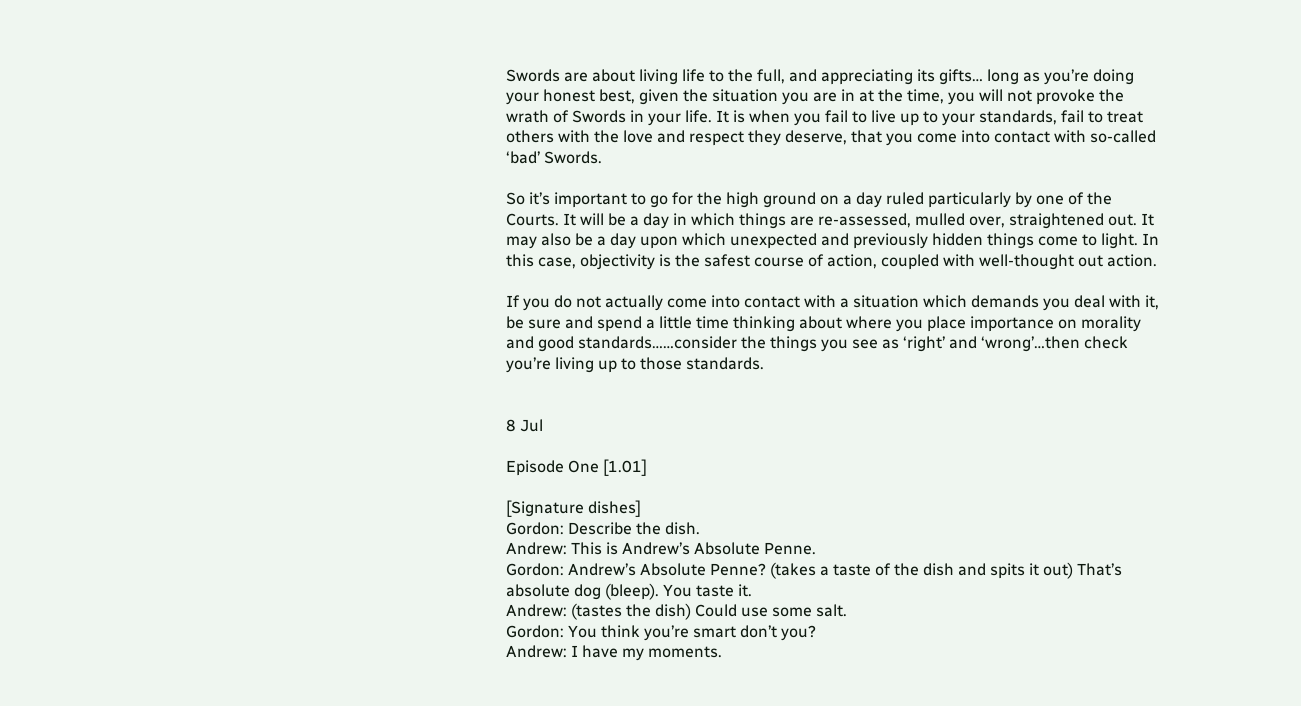Swords are about living life to the full, and appreciating its gifts… long as you’re doing your honest best, given the situation you are in at the time, you will not provoke the wrath of Swords in your life. It is when you fail to live up to your standards, fail to treat others with the love and respect they deserve, that you come into contact with so-called ‘bad’ Swords.

So it’s important to go for the high ground on a day ruled particularly by one of the Courts. It will be a day in which things are re-assessed, mulled over, straightened out. It may also be a day upon which unexpected and previously hidden things come to light. In this case, objectivity is the safest course of action, coupled with well-thought out action.

If you do not actually come into contact with a situation which demands you deal with it, be sure and spend a little time thinking about where you place importance on morality and good standards……consider the things you see as ‘right’ and ‘wrong’…then check you’re living up to those standards.


8 Jul

Episode One [1.01]

[Signature dishes]
Gordon: Describe the dish.
Andrew: This is Andrew’s Absolute Penne.
Gordon: Andrew’s Absolute Penne? (takes a taste of the dish and spits it out) That’s absolute dog (bleep). You taste it.
Andrew: (tastes the dish) Could use some salt.
Gordon: You think you’re smart don’t you?
Andrew: I have my moments.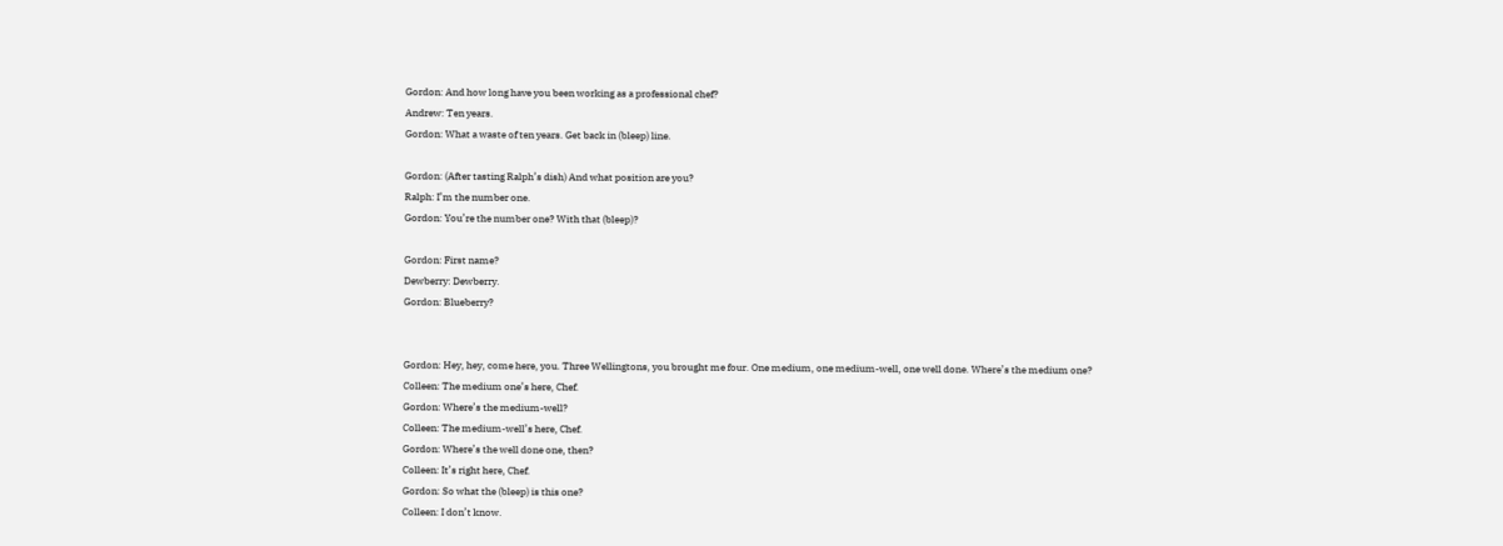Gordon: And how long have you been working as a professional chef?
Andrew: Ten years.
Gordon: What a waste of ten years. Get back in (bleep) line.

Gordon: (After tasting Ralph’s dish) And what position are you?
Ralph: I’m the number one.
Gordon: You’re the number one? With that (bleep)?

Gordon: First name?
Dewberry: Dewberry.
Gordon: Blueberry?


Gordon: Hey, hey, come here, you. Three Wellingtons, you brought me four. One medium, one medium-well, one well done. Where’s the medium one?
Colleen: The medium one’s here, Chef.
Gordon: Where’s the medium-well?
Colleen: The medium-well’s here, Chef.
Gordon: Where’s the well done one, then?
Colleen: It’s right here, Chef.
Gordon: So what the (bleep) is this one?
Colleen: I don’t know.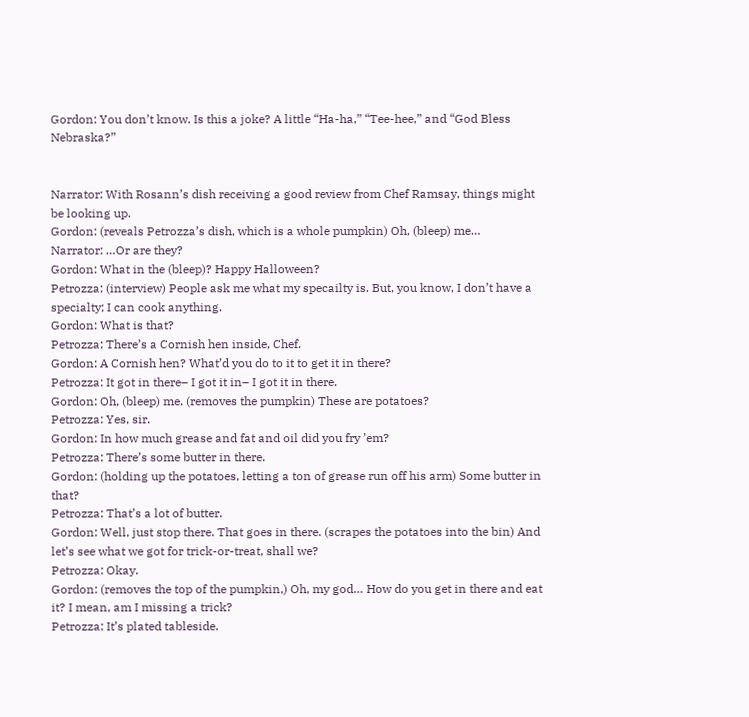Gordon: You don’t know. Is this a joke? A little “Ha-ha,” “Tee-hee,” and “God Bless Nebraska?”


Narrator: With Rosann’s dish receiving a good review from Chef Ramsay, things might be looking up.
Gordon: (reveals Petrozza’s dish, which is a whole pumpkin) Oh, (bleep) me…
Narrator: …Or are they?
Gordon: What in the (bleep)? Happy Halloween?
Petrozza: (interview) People ask me what my specailty is. But, you know, I don’t have a specialty; I can cook anything.
Gordon: What is that?
Petrozza: There’s a Cornish hen inside, Chef.
Gordon: A Cornish hen? What’d you do to it to get it in there?
Petrozza: It got in there– I got it in– I got it in there.
Gordon: Oh, (bleep) me. (removes the pumpkin) These are potatoes?
Petrozza: Yes, sir.
Gordon: In how much grease and fat and oil did you fry ’em?
Petrozza: There’s some butter in there.
Gordon: (holding up the potatoes, letting a ton of grease run off his arm) Some butter in that?
Petrozza: That’s a lot of butter.
Gordon: Well, just stop there. That goes in there. (scrapes the potatoes into the bin) And let’s see what we got for trick-or-treat, shall we?
Petrozza: Okay.
Gordon: (removes the top of the pumpkin,) Oh, my god… How do you get in there and eat it? I mean, am I missing a trick?
Petrozza: It’s plated tableside.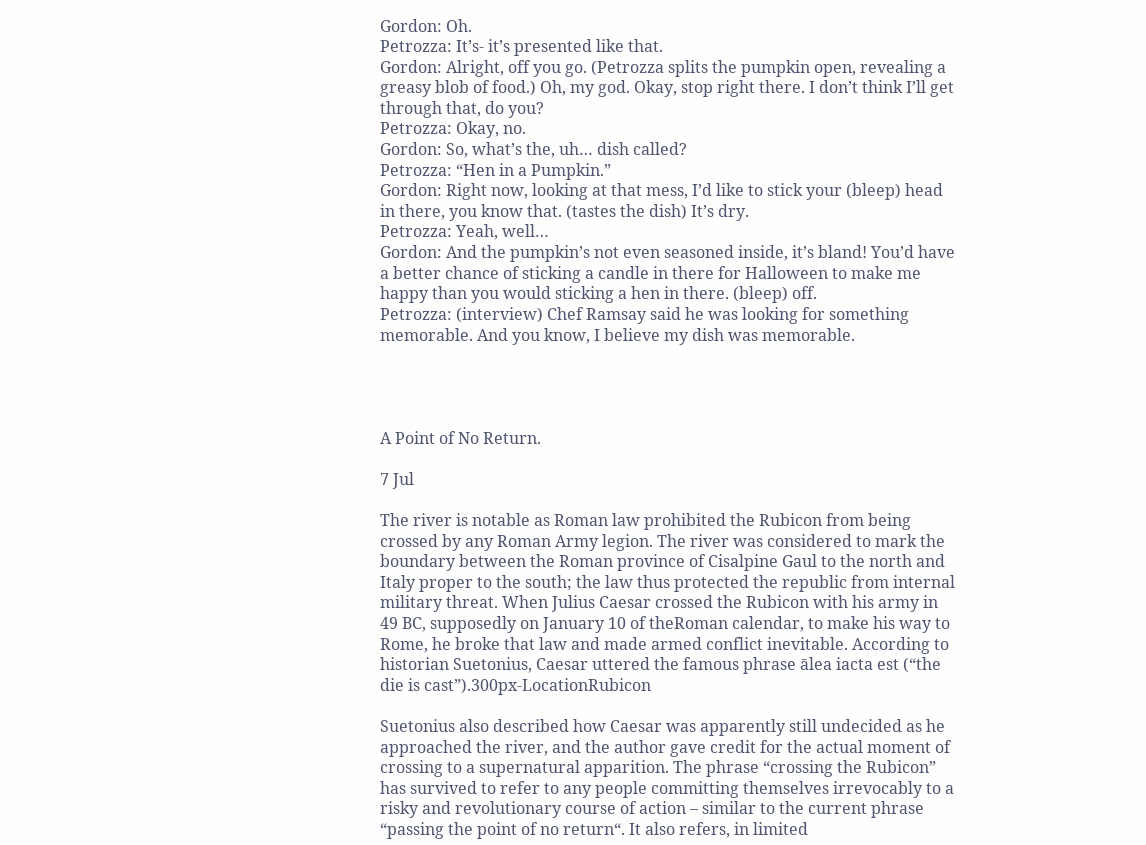Gordon: Oh.
Petrozza: It’s- it’s presented like that.
Gordon: Alright, off you go. (Petrozza splits the pumpkin open, revealing a greasy blob of food.) Oh, my god. Okay, stop right there. I don’t think I’ll get through that, do you?
Petrozza: Okay, no.
Gordon: So, what’s the, uh… dish called?
Petrozza: “Hen in a Pumpkin.”
Gordon: Right now, looking at that mess, I’d like to stick your (bleep) head in there, you know that. (tastes the dish) It’s dry.
Petrozza: Yeah, well…
Gordon: And the pumpkin’s not even seasoned inside, it’s bland! You’d have a better chance of sticking a candle in there for Halloween to make me happy than you would sticking a hen in there. (bleep) off.
Petrozza: (interview) Chef Ramsay said he was looking for something memorable. And you know, I believe my dish was memorable.




A Point of No Return.

7 Jul

The river is notable as Roman law prohibited the Rubicon from being crossed by any Roman Army legion. The river was considered to mark the boundary between the Roman province of Cisalpine Gaul to the north and Italy proper to the south; the law thus protected the republic from internal military threat. When Julius Caesar crossed the Rubicon with his army in 49 BC, supposedly on January 10 of theRoman calendar, to make his way to Rome, he broke that law and made armed conflict inevitable. According to historian Suetonius, Caesar uttered the famous phrase ālea iacta est (“the die is cast”).300px-LocationRubicon

Suetonius also described how Caesar was apparently still undecided as he approached the river, and the author gave credit for the actual moment of crossing to a supernatural apparition. The phrase “crossing the Rubicon” has survived to refer to any people committing themselves irrevocably to a risky and revolutionary course of action – similar to the current phrase “passing the point of no return“. It also refers, in limited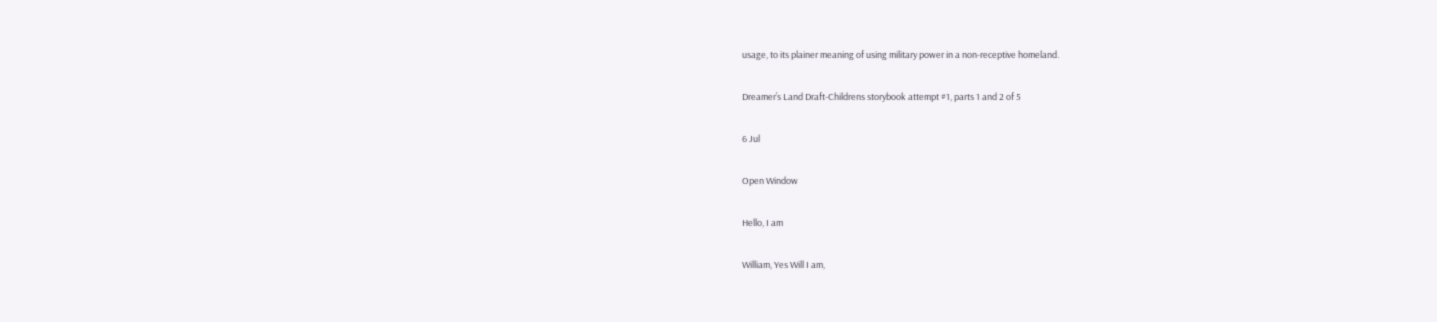usage, to its plainer meaning of using military power in a non-receptive homeland.

Dreamer’s Land Draft-Childrens storybook attempt #1, parts 1 and 2 of 5

6 Jul

Open Window

Hello, I am

William, Yes Will I am,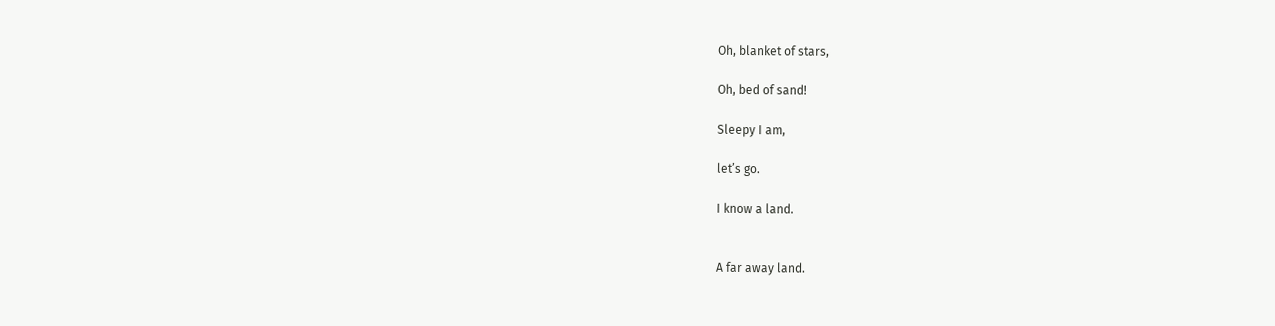Oh, blanket of stars,

Oh, bed of sand!

Sleepy I am,

let’s go.

I know a land.


A far away land.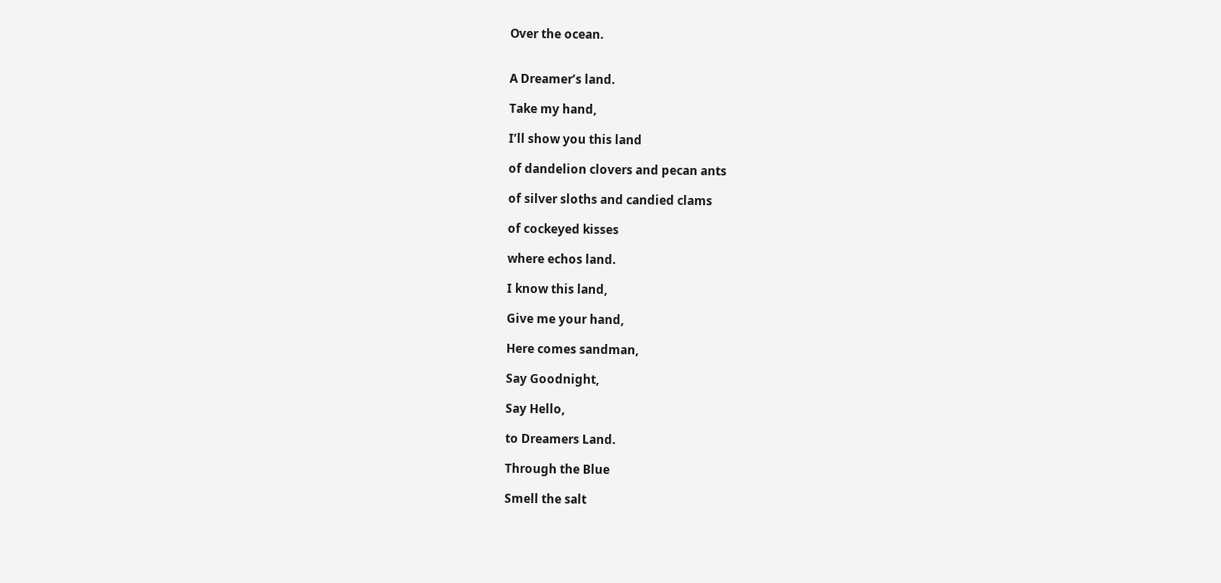Over the ocean.


A Dreamer’s land.

Take my hand,

I’ll show you this land

of dandelion clovers and pecan ants

of silver sloths and candied clams

of cockeyed kisses

where echos land.

I know this land,

Give me your hand,

Here comes sandman,

Say Goodnight,

Say Hello,

to Dreamers Land.

Through the Blue

Smell the salt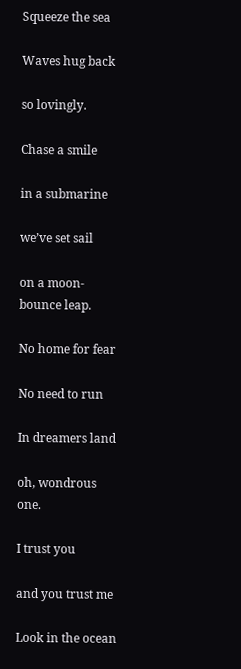Squeeze the sea

Waves hug back

so lovingly.

Chase a smile

in a submarine

we’ve set sail

on a moon-bounce leap.

No home for fear

No need to run

In dreamers land

oh, wondrous one.

I trust you

and you trust me

Look in the ocean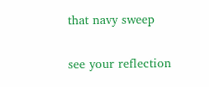that navy sweep

see your reflection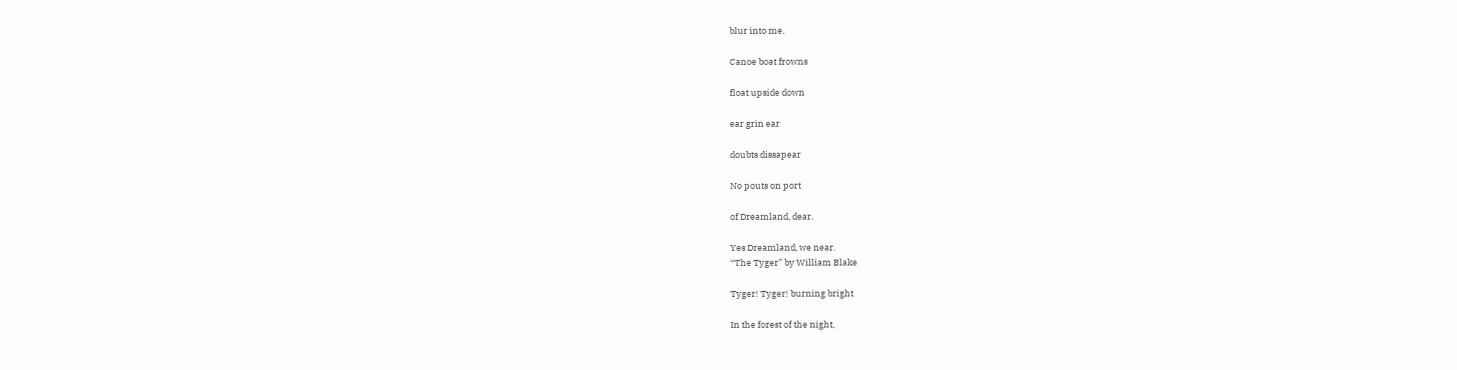blur into me.

Canoe boat frowns

float upside down

ear grin ear

doubts dissapear

No pouts on port

of Dreamland, dear.

Yes Dreamland, we near.
“The Tyger” by William Blake

Tyger! Tyger! burning bright

In the forest of the night,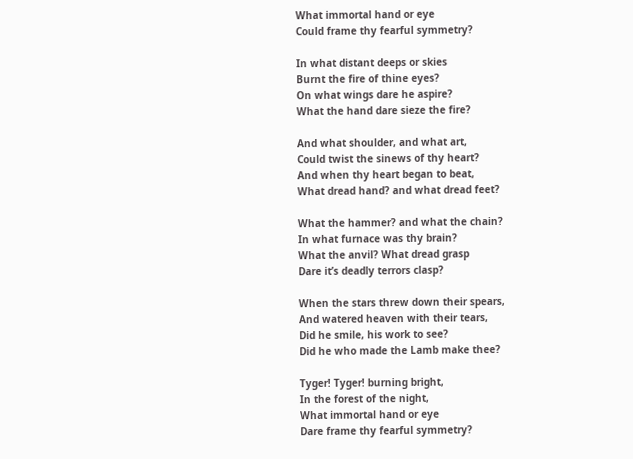What immortal hand or eye
Could frame thy fearful symmetry?

In what distant deeps or skies
Burnt the fire of thine eyes?
On what wings dare he aspire?
What the hand dare sieze the fire?

And what shoulder, and what art,
Could twist the sinews of thy heart?
And when thy heart began to beat,
What dread hand? and what dread feet?

What the hammer? and what the chain?
In what furnace was thy brain?
What the anvil? What dread grasp
Dare it’s deadly terrors clasp?

When the stars threw down their spears,
And watered heaven with their tears,
Did he smile, his work to see?
Did he who made the Lamb make thee?

Tyger! Tyger! burning bright,
In the forest of the night,
What immortal hand or eye
Dare frame thy fearful symmetry?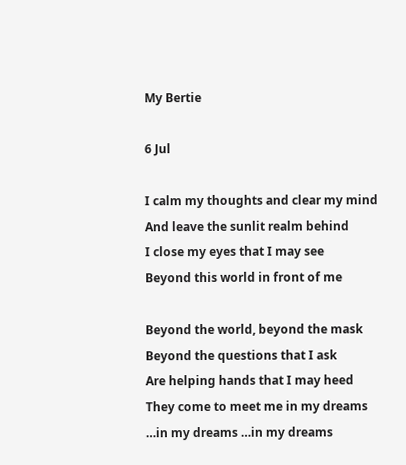My Bertie

6 Jul

I calm my thoughts and clear my mind
And leave the sunlit realm behind
I close my eyes that I may see
Beyond this world in front of me

Beyond the world, beyond the mask
Beyond the questions that I ask
Are helping hands that I may heed
They come to meet me in my dreams
…in my dreams …in my dreams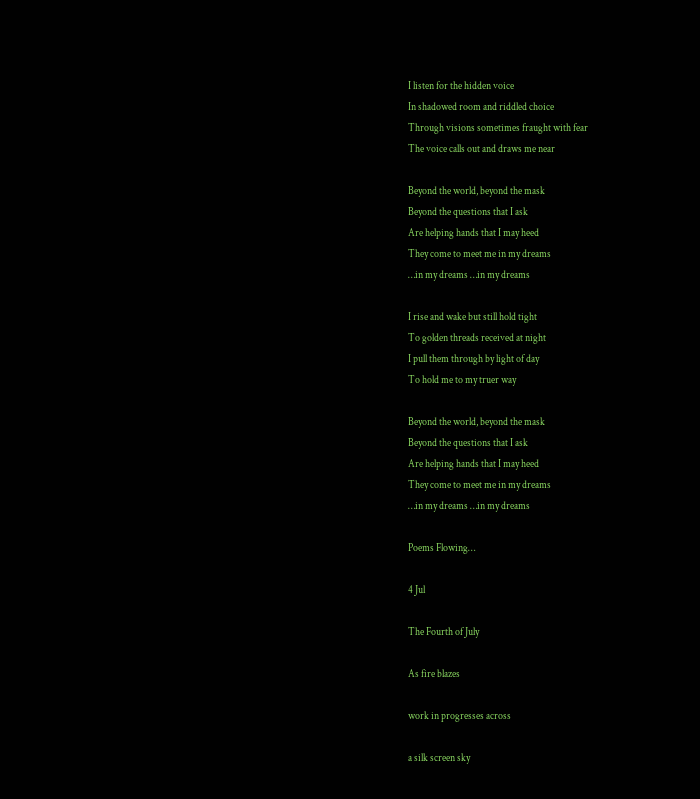I listen for the hidden voice
In shadowed room and riddled choice
Through visions sometimes fraught with fear
The voice calls out and draws me near

Beyond the world, beyond the mask
Beyond the questions that I ask
Are helping hands that I may heed
They come to meet me in my dreams
…in my dreams …in my dreams

I rise and wake but still hold tight
To golden threads received at night
I pull them through by light of day
To hold me to my truer way

Beyond the world, beyond the mask
Beyond the questions that I ask
Are helping hands that I may heed
They come to meet me in my dreams
…in my dreams …in my dreams

Poems Flowing…

4 Jul

The Fourth of July

As fire blazes

work in progresses across

a silk screen sky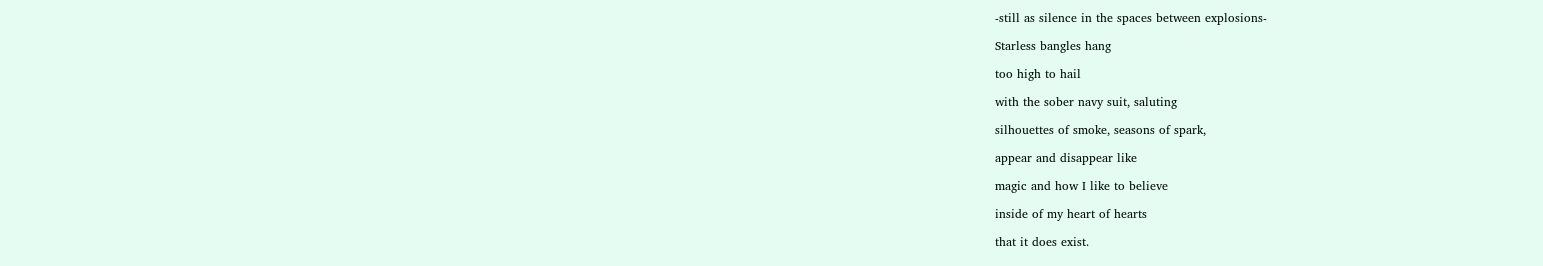-still as silence in the spaces between explosions-

Starless bangles hang

too high to hail

with the sober navy suit, saluting

silhouettes of smoke, seasons of spark,

appear and disappear like

magic and how I like to believe

inside of my heart of hearts

that it does exist.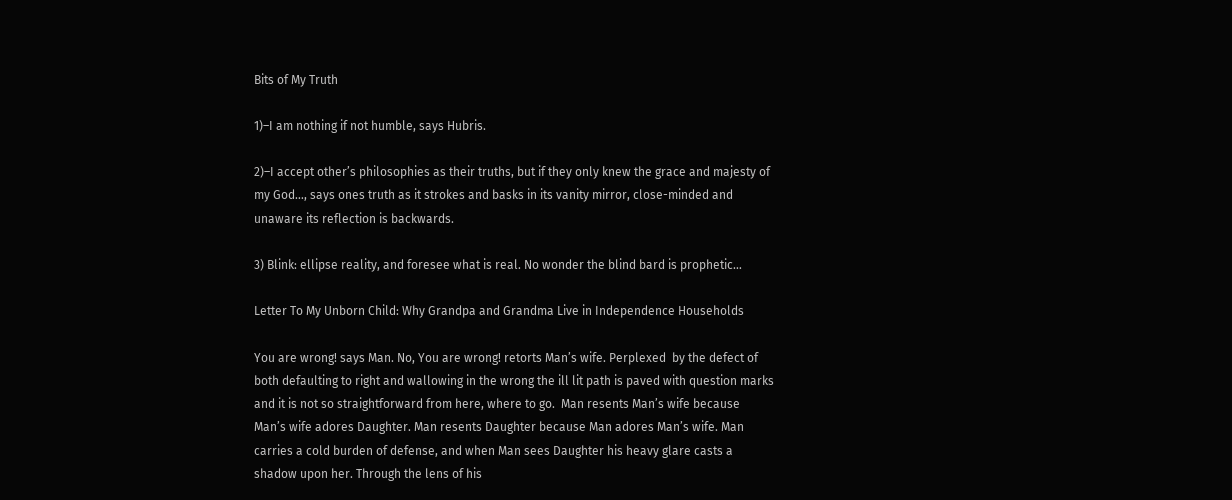Bits of My Truth

1)–I am nothing if not humble, says Hubris.

2)–I accept other’s philosophies as their truths, but if they only knew the grace and majesty of my God…, says ones truth as it strokes and basks in its vanity mirror, close-minded and unaware its reflection is backwards.

3) Blink: ellipse reality, and foresee what is real. No wonder the blind bard is prophetic…

Letter To My Unborn Child: Why Grandpa and Grandma Live in Independence Households

You are wrong! says Man. No, You are wrong! retorts Man’s wife. Perplexed  by the defect of both defaulting to right and wallowing in the wrong the ill lit path is paved with question marks and it is not so straightforward from here, where to go.  Man resents Man’s wife because Man’s wife adores Daughter. Man resents Daughter because Man adores Man’s wife. Man carries a cold burden of defense, and when Man sees Daughter his heavy glare casts a shadow upon her. Through the lens of his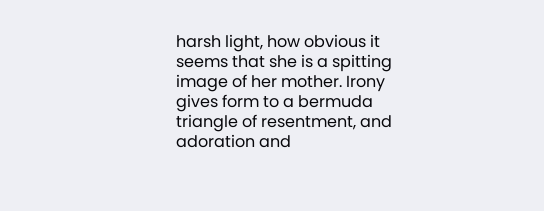harsh light, how obvious it seems that she is a spitting image of her mother. Irony gives form to a bermuda triangle of resentment, and adoration and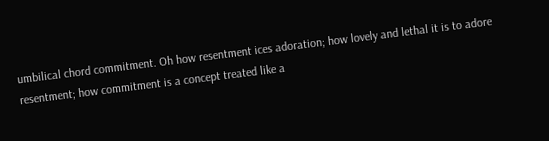umbilical chord commitment. Oh how resentment ices adoration; how lovely and lethal it is to adore resentment; how commitment is a concept treated like a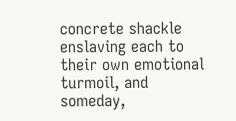concrete shackle enslaving each to their own emotional turmoil, and someday,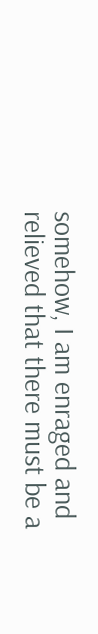somehow, I am enraged and relieved that there must be a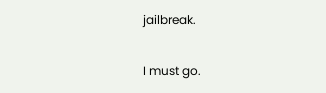jailbreak.

I must go.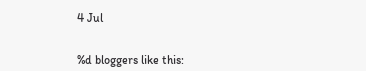4 Jul


%d bloggers like this: